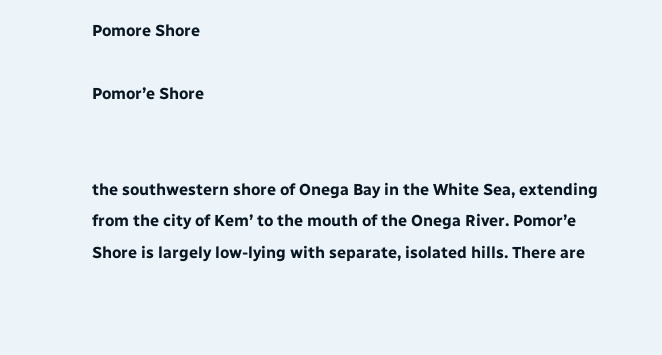Pomore Shore

Pomor’e Shore


the southwestern shore of Onega Bay in the White Sea, extending from the city of Kem’ to the mouth of the Onega River. Pomor’e Shore is largely low-lying with separate, isolated hills. There are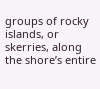groups of rocky islands, or skerries, along the shore’s entire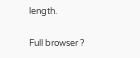length.

Full browser ?